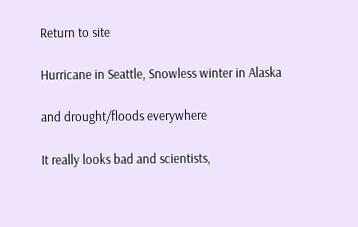Return to site

Hurricane in Seattle, Snowless winter in Alaska

and drought/floods everywhere

It really looks bad and scientists,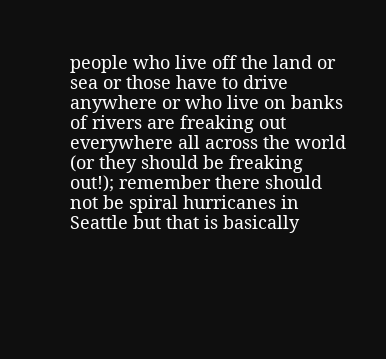people who live off the land or sea or those have to drive anywhere or who live on banks of rivers are freaking out everywhere all across the world (or they should be freaking out!); remember there should not be spiral hurricanes in Seattle but that is basically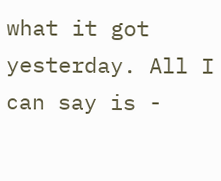what it got yesterday. All I can say is -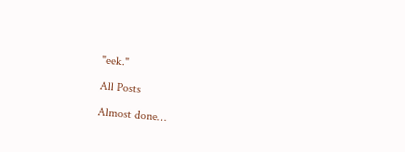"eek."

All Posts

Almost done…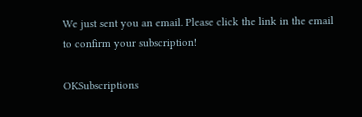We just sent you an email. Please click the link in the email to confirm your subscription!

OKSubscriptions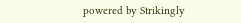powered by Strikingly